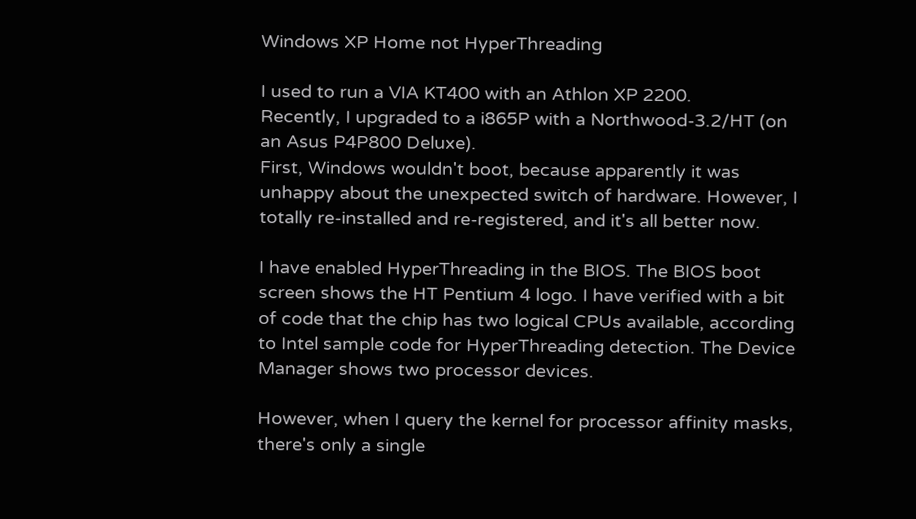Windows XP Home not HyperThreading

I used to run a VIA KT400 with an Athlon XP 2200.
Recently, I upgraded to a i865P with a Northwood-3.2/HT (on an Asus P4P800 Deluxe).
First, Windows wouldn't boot, because apparently it was unhappy about the unexpected switch of hardware. However, I totally re-installed and re-registered, and it's all better now.

I have enabled HyperThreading in the BIOS. The BIOS boot screen shows the HT Pentium 4 logo. I have verified with a bit of code that the chip has two logical CPUs available, according to Intel sample code for HyperThreading detection. The Device Manager shows two processor devices.

However, when I query the kernel for processor affinity masks, there's only a single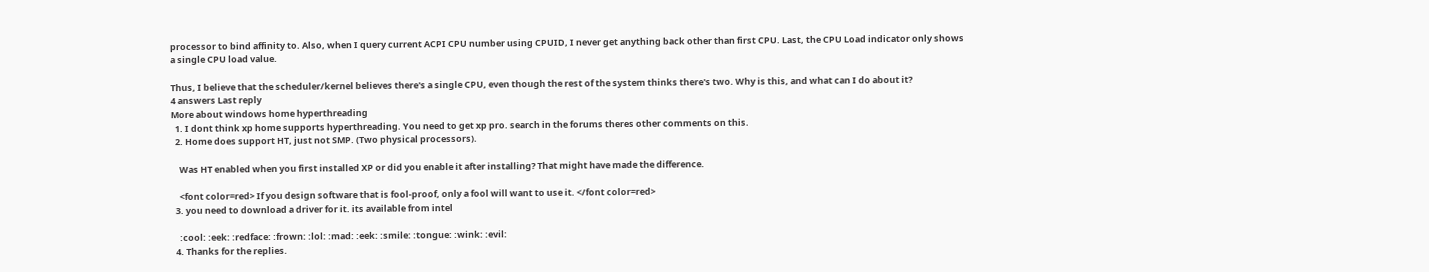processor to bind affinity to. Also, when I query current ACPI CPU number using CPUID, I never get anything back other than first CPU. Last, the CPU Load indicator only shows a single CPU load value.

Thus, I believe that the scheduler/kernel believes there's a single CPU, even though the rest of the system thinks there's two. Why is this, and what can I do about it?
4 answers Last reply
More about windows home hyperthreading
  1. I dont think xp home supports hyperthreading. You need to get xp pro. search in the forums theres other comments on this.
  2. Home does support HT, just not SMP. (Two physical processors).

    Was HT enabled when you first installed XP or did you enable it after installing? That might have made the difference.

    <font color=red> If you design software that is fool-proof, only a fool will want to use it. </font color=red>
  3. you need to download a driver for it. its available from intel

    :cool: :eek: :redface: :frown: :lol: :mad: :eek: :smile: :tongue: :wink: :evil:
  4. Thanks for the replies.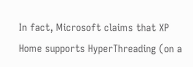In fact, Microsoft claims that XP Home supports HyperThreading (on a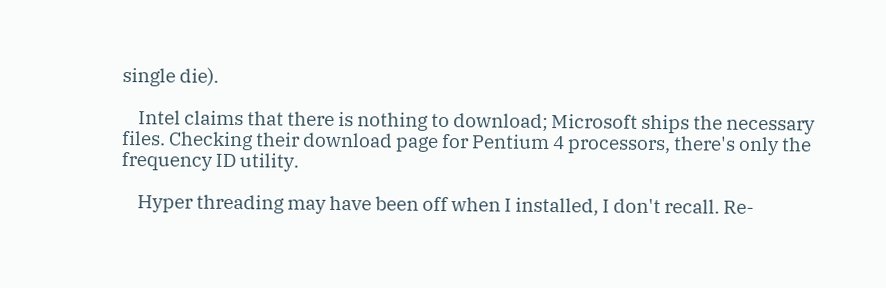single die).

    Intel claims that there is nothing to download; Microsoft ships the necessary files. Checking their download page for Pentium 4 processors, there's only the frequency ID utility.

    Hyper threading may have been off when I installed, I don't recall. Re-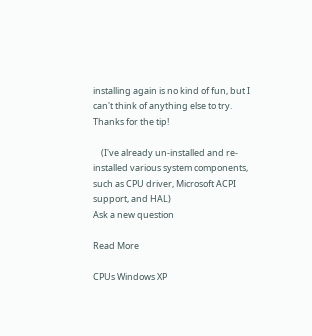installing again is no kind of fun, but I can't think of anything else to try. Thanks for the tip!

    (I've already un-installed and re-installed various system components, such as CPU driver, Microsoft ACPI support, and HAL)
Ask a new question

Read More

CPUs Windows XP